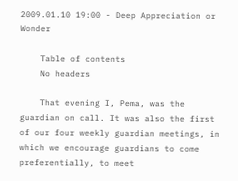2009.01.10 19:00 - Deep Appreciation or Wonder

    Table of contents
    No headers

    That evening I, Pema, was the guardian on call. It was also the first of our four weekly guardian meetings, in which we encourage guardians to come preferentially, to meet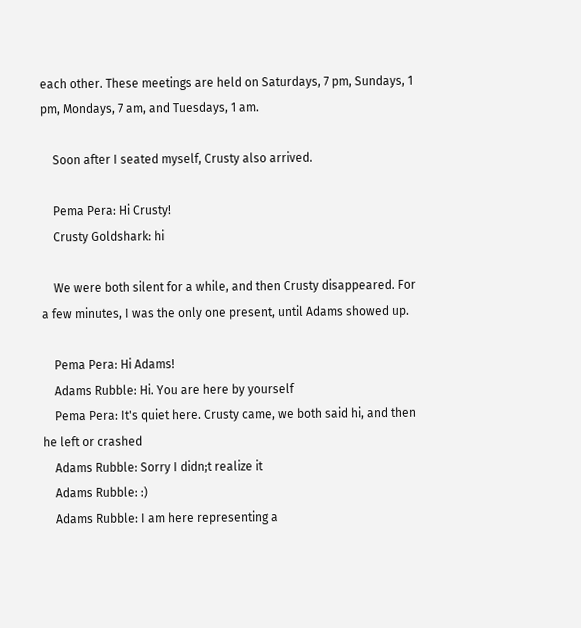each other. These meetings are held on Saturdays, 7 pm, Sundays, 1 pm, Mondays, 7 am, and Tuesdays, 1 am.

    Soon after I seated myself, Crusty also arrived.

    Pema Pera: Hi Crusty!
    Crusty Goldshark: hi

    We were both silent for a while, and then Crusty disappeared. For a few minutes, I was the only one present, until Adams showed up.

    Pema Pera: Hi Adams!
    Adams Rubble: Hi. You are here by yourself
    Pema Pera: It's quiet here. Crusty came, we both said hi, and then he left or crashed
    Adams Rubble: Sorry I didn;t realize it
    Adams Rubble: :)
    Adams Rubble: I am here representing a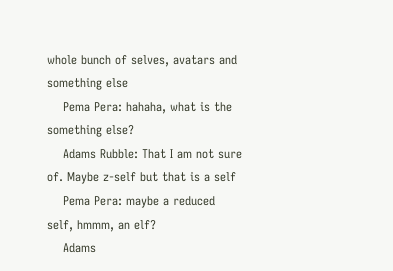whole bunch of selves, avatars and something else
    Pema Pera: hahaha, what is the something else?
    Adams Rubble: That I am not sure of. Maybe z-self but that is a self
    Pema Pera: maybe a reduced self, hmmm, an elf?
    Adams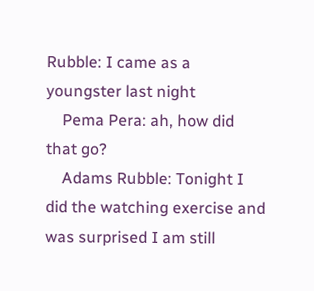Rubble: I came as a youngster last night
    Pema Pera: ah, how did that go?
    Adams Rubble: Tonight I did the watching exercise and was surprised I am still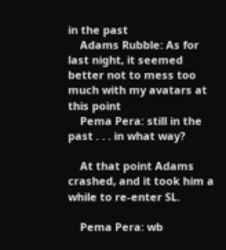in the past
    Adams Rubble: As for last night, it seemed better not to mess too much with my avatars at this point
    Pema Pera: still in the past . . . in what way?

    At that point Adams crashed, and it took him a while to re-enter SL.

    Pema Pera: wb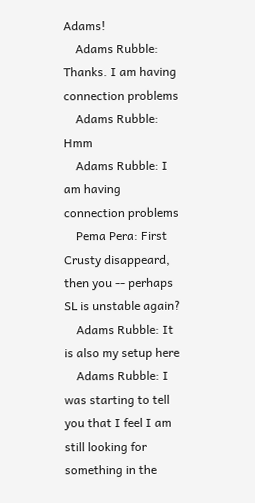Adams!
    Adams Rubble: Thanks. I am having connection problems
    Adams Rubble: Hmm
    Adams Rubble: I am having connection problems
    Pema Pera: First Crusty disappeard, then you -- perhaps SL is unstable again?
    Adams Rubble: It is also my setup here
    Adams Rubble: I was starting to tell you that I feel I am still looking for something in the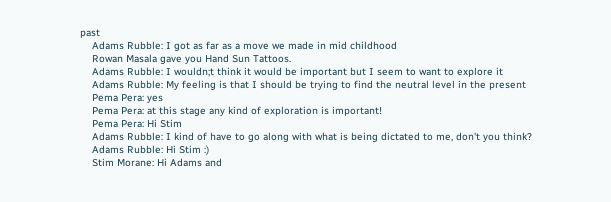past
    Adams Rubble: I got as far as a move we made in mid childhood
    Rowan Masala gave you Hand Sun Tattoos.
    Adams Rubble: I wouldn;t think it would be important but I seem to want to explore it
    Adams Rubble: My feeling is that I should be trying to find the neutral level in the present
    Pema Pera: yes
    Pema Pera: at this stage any kind of exploration is important!
    Pema Pera: Hi Stim
    Adams Rubble: I kind of have to go along with what is being dictated to me, don't you think?
    Adams Rubble: Hi Stim :)
    Stim Morane: Hi Adams and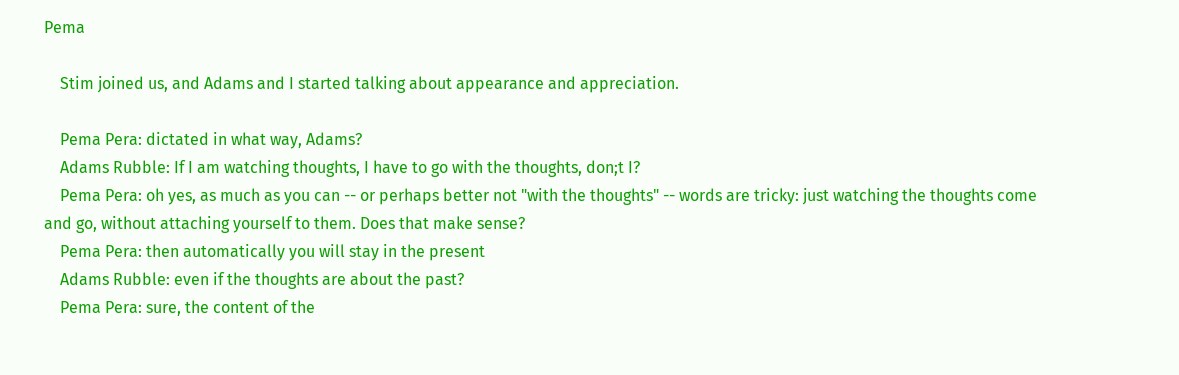Pema

    Stim joined us, and Adams and I started talking about appearance and appreciation.

    Pema Pera: dictated in what way, Adams?
    Adams Rubble: If I am watching thoughts, I have to go with the thoughts, don;t I?
    Pema Pera: oh yes, as much as you can -- or perhaps better not "with the thoughts" -- words are tricky: just watching the thoughts come and go, without attaching yourself to them. Does that make sense?
    Pema Pera: then automatically you will stay in the present
    Adams Rubble: even if the thoughts are about the past?
    Pema Pera: sure, the content of the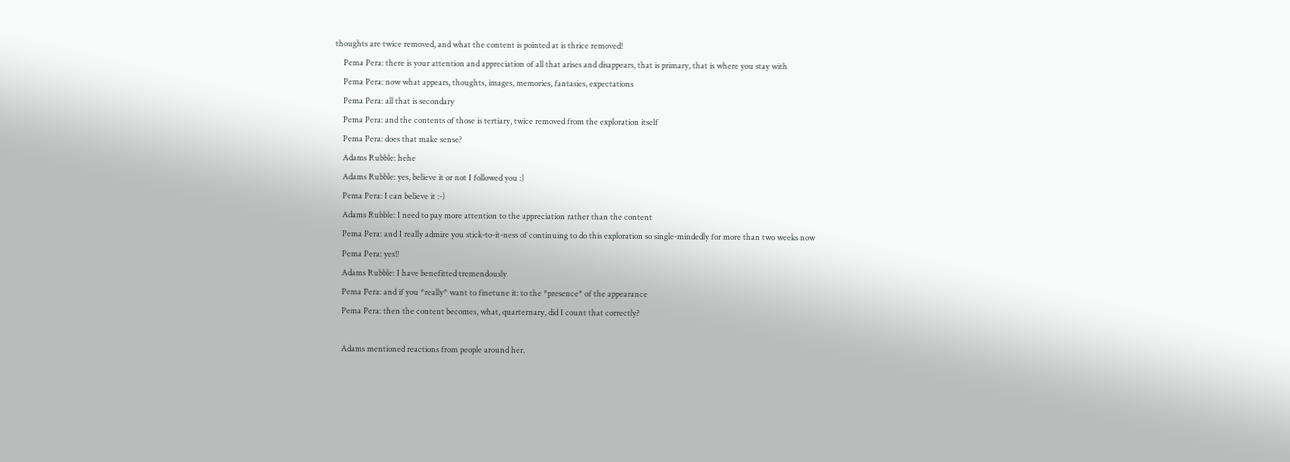thoughts are twice removed, and what the content is pointed at is thrice removed!
    Pema Pera: there is your attention and appreciation of all that arises and disappears, that is primary, that is where you stay with
    Pema Pera: now what appears, thoughts, images, memories, fantasies, expectations
    Pema Pera: all that is secondary
    Pema Pera: and the contents of those is tertiary, twice removed from the exploration itself
    Pema Pera: does that make sense?
    Adams Rubble: hehe
    Adams Rubble: yes, believe it or not I followed you :)
    Pema Pera: I can believe it :-)
    Adams Rubble: I need to pay more attention to the appreciation rather than the content
    Pema Pera: and I really admire you stick-to-it-ness of continuing to do this exploration so single-mindedly for more than two weeks now
    Pema Pera: yes!!
    Adams Rubble: I have benefitted tremendously
    Pema Pera: and if you *really* want to finetune it: to the *presence* of the appearance
    Pema Pera: then the content becomes, what, quarternary, did I count that correctly?

    Adams mentioned reactions from people around her.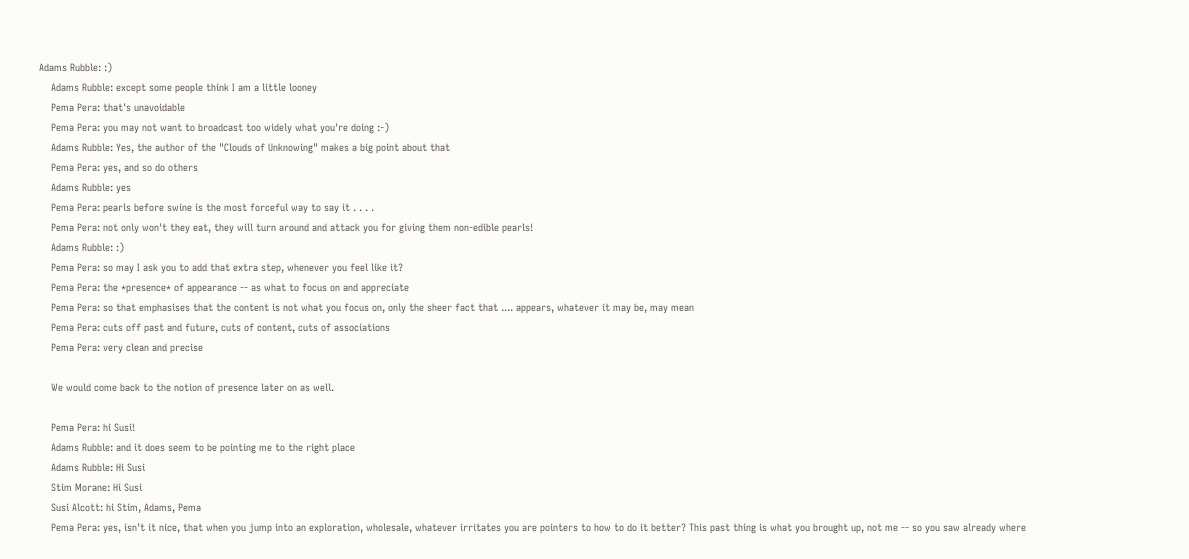Adams Rubble: :)
    Adams Rubble: except some people think I am a little looney
    Pema Pera: that's unavoidable
    Pema Pera: you may not want to broadcast too widely what you're doing :-)
    Adams Rubble: Yes, the author of the "Clouds of Unknowing" makes a big point about that
    Pema Pera: yes, and so do others
    Adams Rubble: yes
    Pema Pera: pearls before swine is the most forceful way to say it . . . .
    Pema Pera: not only won't they eat, they will turn around and attack you for giving them non-edible pearls!
    Adams Rubble: :)
    Pema Pera: so may I ask you to add that extra step, whenever you feel like it?
    Pema Pera: the *presence* of appearance -- as what to focus on and appreciate
    Pema Pera: so that emphasises that the content is not what you focus on, only the sheer fact that .... appears, whatever it may be, may mean
    Pema Pera: cuts off past and future, cuts of content, cuts of associations
    Pema Pera: very clean and precise

    We would come back to the notion of presence later on as well.

    Pema Pera: hi Susi!
    Adams Rubble: and it does seem to be pointing me to the right place
    Adams Rubble: Hi Susi
    Stim Morane: Hi Susi
    Susi Alcott: hi Stim, Adams, Pema
    Pema Pera: yes, isn't it nice, that when you jump into an exploration, wholesale, whatever irritates you are pointers to how to do it better? This past thing is what you brought up, not me -- so you saw already where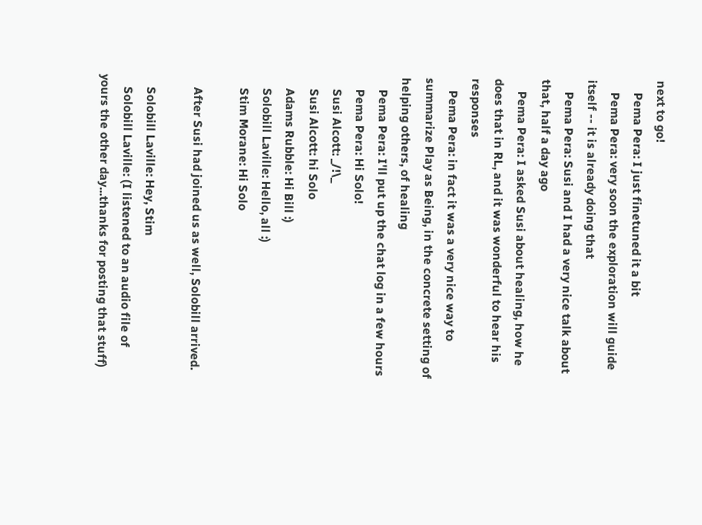next to go!
    Pema Pera: I just finetuned it a bit
    Pema Pera: very soon the exploration will guide itself -- it is already doing that
    Pema Pera: Susi and I had a very nice talk about that, half a day ago
    Pema Pera: I asked Susi about healing, how he does that in RL, and it was wonderful to hear his responses
    Pema Pera: in fact it was a very nice way to summarize Play as Being, in the concrete setting of helping others, of healing
    Pema Pera: I'll put up the chat log in a few hours
    Pema Pera: Hi Solo!
    Susi Alcott: _/!\_
    Susi Alcott: hi Solo
    Adams Rubble: Hi Bill :)
    Solobill Laville: Hello, all :)
    Stim Morane: Hi Solo

    After Susi had joined us as well, Solobill arrived.

    Solobill Laville: Hey, Stim
    Solobill Laville: (I listened to an audio file of yours the other day...thanks for posting that stuff)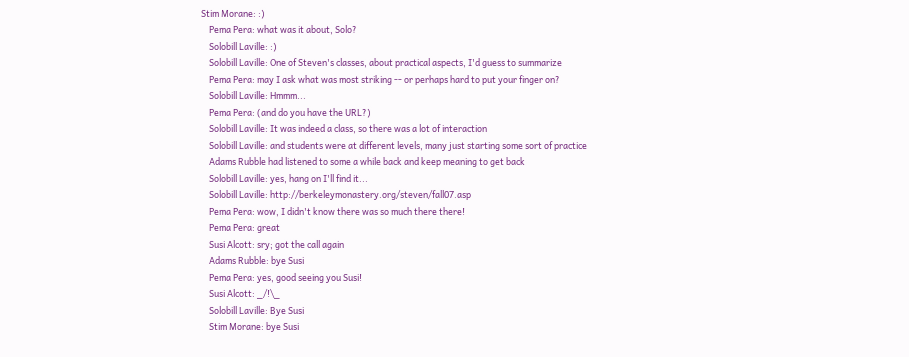Stim Morane: :)
    Pema Pera: what was it about, Solo?
    Solobill Laville: :)
    Solobill Laville: One of Steven's classes, about practical aspects, I'd guess to summarize
    Pema Pera: may I ask what was most striking -- or perhaps hard to put your finger on?
    Solobill Laville: Hmmm...
    Pema Pera: (and do you have the URL?)
    Solobill Laville: It was indeed a class, so there was a lot of interaction
    Solobill Laville: and students were at different levels, many just starting some sort of practice
    Adams Rubble had listened to some a while back and keep meaning to get back
    Solobill Laville: yes, hang on I'll find it...
    Solobill Laville: http://berkeleymonastery.org/steven/fall07.asp
    Pema Pera: wow, I didn't know there was so much there there!
    Pema Pera: great
    Susi Alcott: sry; got the call again
    Adams Rubble: bye Susi
    Pema Pera: yes, good seeing you Susi!
    Susi Alcott: _/!\_
    Solobill Laville: Bye Susi
    Stim Morane: bye Susi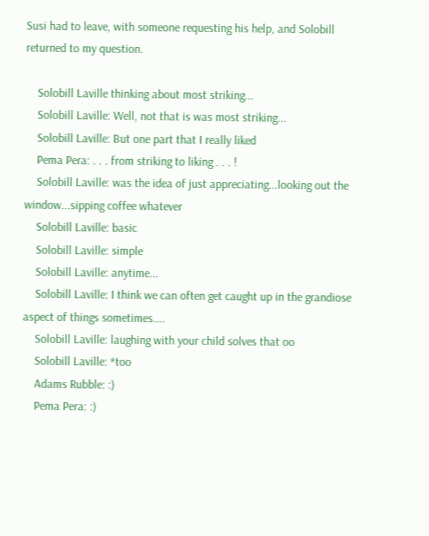Susi had to leave, with someone requesting his help, and Solobill returned to my question.

    Solobill Laville thinking about most striking...
    Solobill Laville: Well, not that is was most striking...
    Solobill Laville: But one part that I really liked
    Pema Pera: . . . from striking to liking . . . !
    Solobill Laville: was the idea of just appreciating...looking out the window...sipping coffee whatever
    Solobill Laville: basic
    Solobill Laville: simple
    Solobill Laville: anytime...
    Solobill Laville: I think we can often get caught up in the grandiose aspect of things sometimes....
    Solobill Laville: laughing with your child solves that oo
    Solobill Laville: *too
    Adams Rubble: :)
    Pema Pera: :)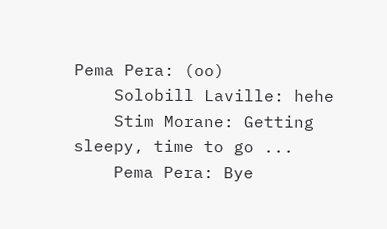Pema Pera: (oo)
    Solobill Laville: hehe
    Stim Morane: Getting sleepy, time to go ...
    Pema Pera: Bye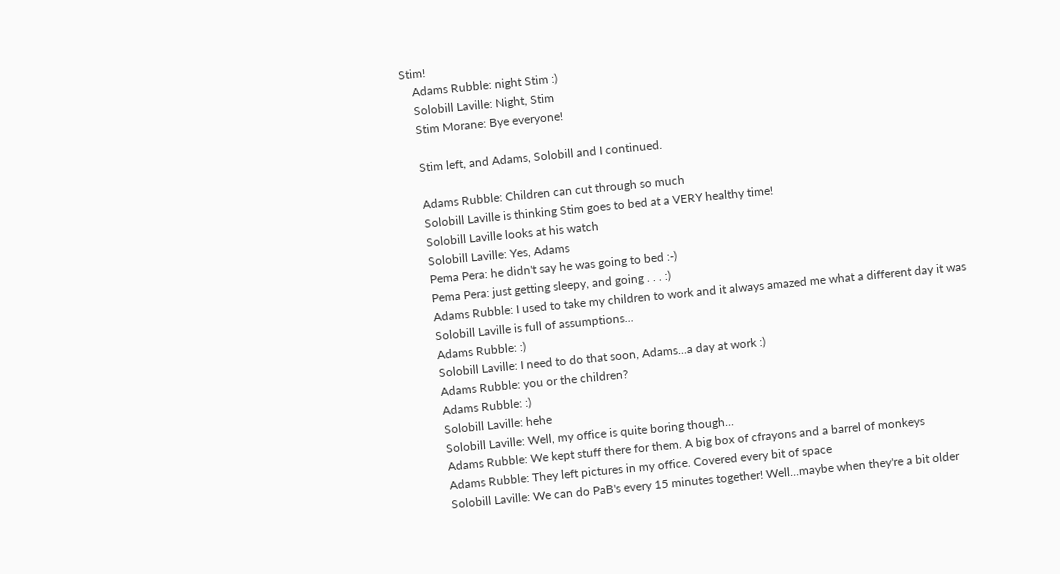Stim!
    Adams Rubble: night Stim :)
    Solobill Laville: Night, Stim
    Stim Morane: Bye everyone!

    Stim left, and Adams, Solobill and I continued.

    Adams Rubble: Children can cut through so much
    Solobill Laville is thinking Stim goes to bed at a VERY healthy time!
    Solobill Laville looks at his watch
    Solobill Laville: Yes, Adams
    Pema Pera: he didn't say he was going to bed :-)
    Pema Pera: just getting sleepy, and going . . . :)
    Adams Rubble: I used to take my children to work and it always amazed me what a different day it was
    Solobill Laville is full of assumptions...
    Adams Rubble: :)
    Solobill Laville: I need to do that soon, Adams...a day at work :)
    Adams Rubble: you or the children?
    Adams Rubble: :)
    Solobill Laville: hehe
    Solobill Laville: Well, my office is quite boring though...
    Adams Rubble: We kept stuff there for them. A big box of cfrayons and a barrel of monkeys
    Adams Rubble: They left pictures in my office. Covered every bit of space
    Solobill Laville: We can do PaB's every 15 minutes together! Well...maybe when they're a bit older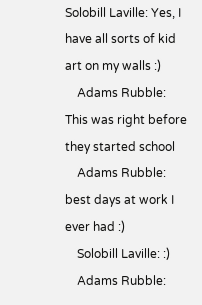Solobill Laville: Yes, I have all sorts of kid art on my walls :)
    Adams Rubble: This was right before they started school
    Adams Rubble: best days at work I ever had :)
    Solobill Laville: :)
    Adams Rubble: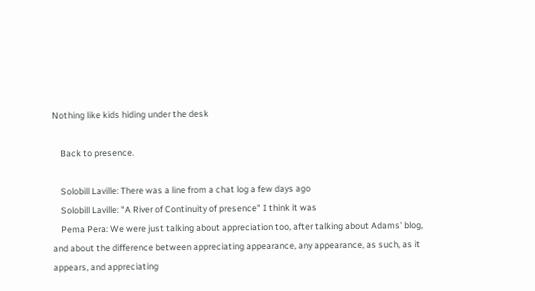Nothing like kids hiding under the desk

    Back to presence.

    Solobill Laville: There was a line from a chat log a few days ago
    Solobill Laville: "A River of Continuity of presence" I think it was
    Pema Pera: We were just talking about appreciation too, after talking about Adams' blog, and about the difference between appreciating appearance, any appearance, as such, as it appears, and appreciating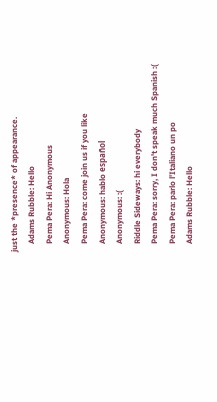just the *presence* of appearance.
    Adams Rubble: Hello
    Pema Pera: Hi Anonymous
    Anonymous: Hola
    Pema Pera: come join us if you like
    Anonymous: hablo español
    Anonymous: :(
    Riddle Sideways: hi everybody
    Pema Pera: sorry, I don't speak much Spanish :(
    Pema Pera: parlo l'Italiano un po
    Adams Rubble: Hello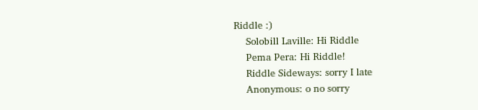Riddle :)
    Solobill Laville: Hi Riddle
    Pema Pera: Hi Riddle!
    Riddle Sideways: sorry I late
    Anonymous: o no sorry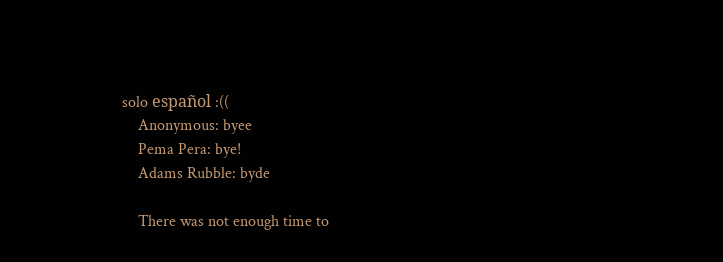solo español :((
    Anonymous: byee
    Pema Pera: bye!
    Adams Rubble: byde

    There was not enough time to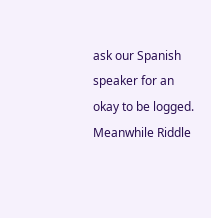ask our Spanish speaker for an okay to be logged. Meanwhile Riddle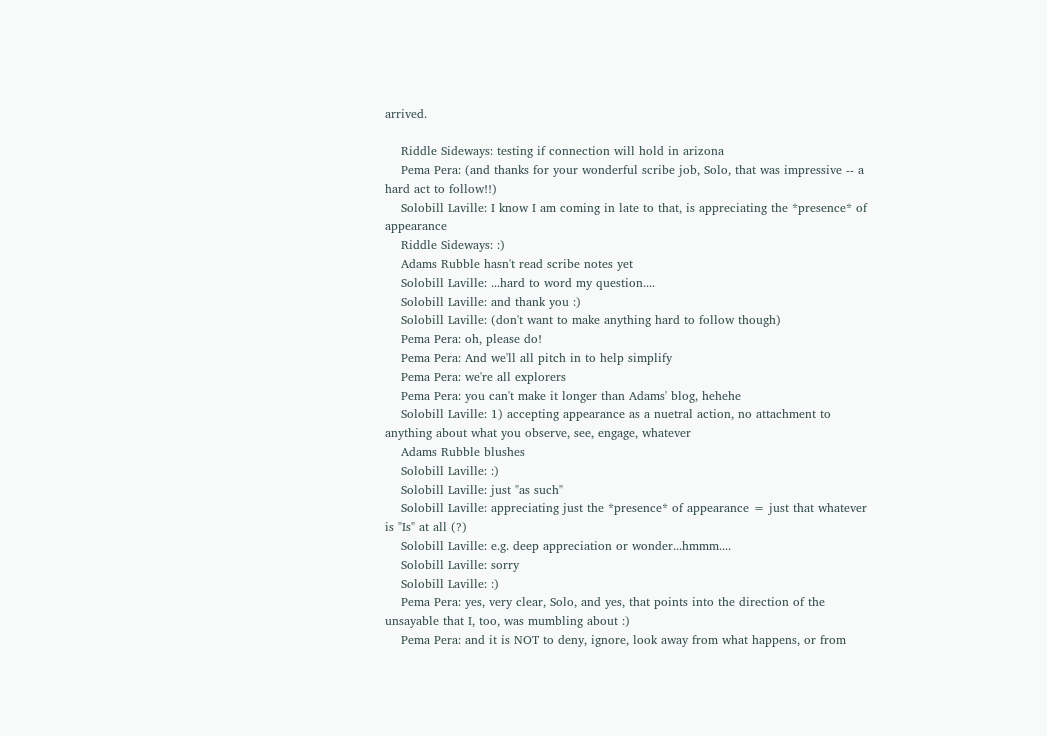arrived.

    Riddle Sideways: testing if connection will hold in arizona
    Pema Pera: (and thanks for your wonderful scribe job, Solo, that was impressive -- a hard act to follow!!)
    Solobill Laville: I know I am coming in late to that, is appreciating the *presence* of appearance
    Riddle Sideways: :)
    Adams Rubble hasn't read scribe notes yet
    Solobill Laville: ...hard to word my question....
    Solobill Laville: and thank you :)
    Solobill Laville: (don't want to make anything hard to follow though)
    Pema Pera: oh, please do!
    Pema Pera: And we'll all pitch in to help simplify
    Pema Pera: we're all explorers
    Pema Pera: you can't make it longer than Adams' blog, hehehe
    Solobill Laville: 1) accepting appearance as a nuetral action, no attachment to anything about what you observe, see, engage, whatever
    Adams Rubble blushes
    Solobill Laville: :)
    Solobill Laville: just "as such"
    Solobill Laville: appreciating just the *presence* of appearance = just that whatever is "Is" at all (?)
    Solobill Laville: e.g. deep appreciation or wonder...hmmm....
    Solobill Laville: sorry
    Solobill Laville: :)
    Pema Pera: yes, very clear, Solo, and yes, that points into the direction of the unsayable that I, too, was mumbling about :)
    Pema Pera: and it is NOT to deny, ignore, look away from what happens, or from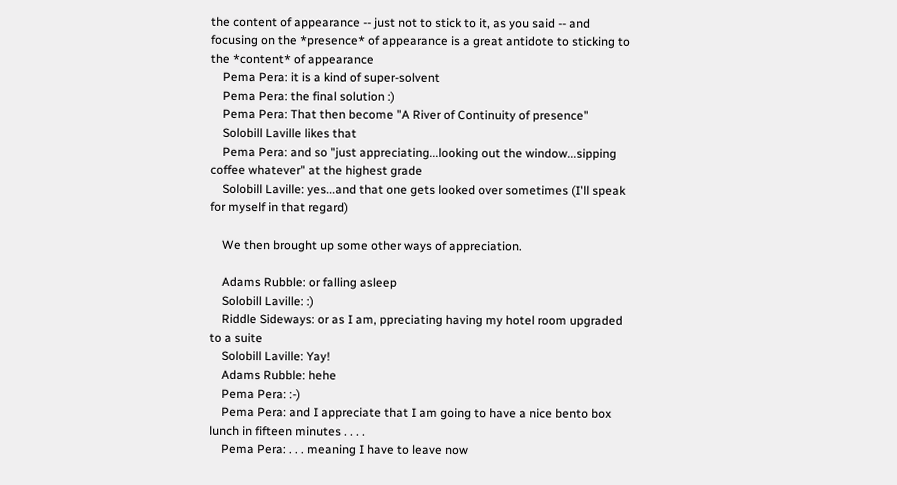the content of appearance -- just not to stick to it, as you said -- and focusing on the *presence* of appearance is a great antidote to sticking to the *content* of appearance
    Pema Pera: it is a kind of super-solvent
    Pema Pera: the final solution :)
    Pema Pera: That then become "A River of Continuity of presence"
    Solobill Laville likes that
    Pema Pera: and so "just appreciating...looking out the window...sipping coffee whatever" at the highest grade
    Solobill Laville: yes...and that one gets looked over sometimes (I'll speak for myself in that regard)

    We then brought up some other ways of appreciation.

    Adams Rubble: or falling asleep
    Solobill Laville: :)
    Riddle Sideways: or as I am, ppreciating having my hotel room upgraded to a suite
    Solobill Laville: Yay!
    Adams Rubble: hehe
    Pema Pera: :-)
    Pema Pera: and I appreciate that I am going to have a nice bento box lunch in fifteen minutes . . . .
    Pema Pera: . . . meaning I have to leave now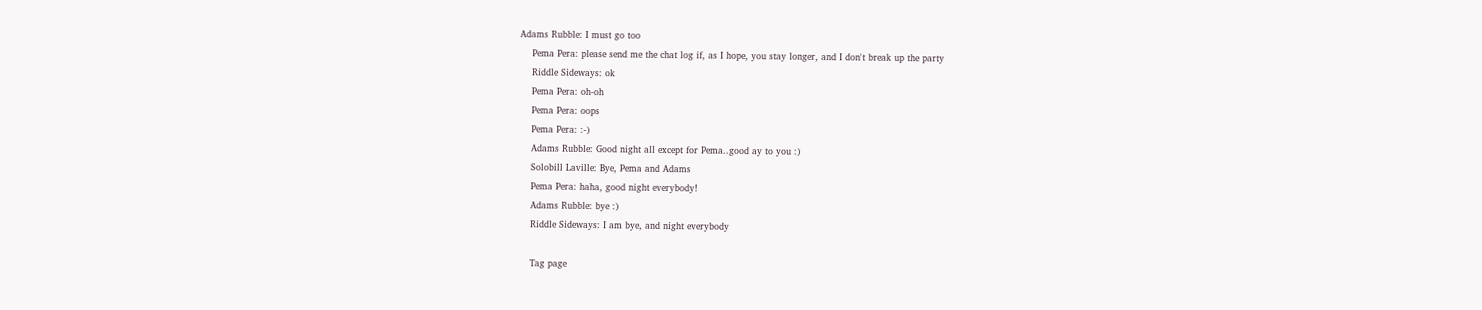Adams Rubble: I must go too
    Pema Pera: please send me the chat log if, as I hope, you stay longer, and I don't break up the party
    Riddle Sideways: ok
    Pema Pera: oh-oh
    Pema Pera: oops
    Pema Pera: :-)
    Adams Rubble: Good night all except for Pema..good ay to you :)
    Solobill Laville: Bye, Pema and Adams
    Pema Pera: haha, good night everybody!
    Adams Rubble: bye :)
    Riddle Sideways: I am bye, and night everybody

    Tag page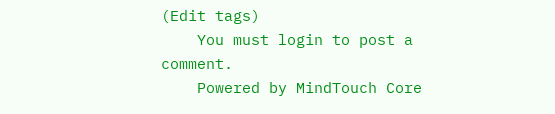(Edit tags)
    You must login to post a comment.
    Powered by MindTouch Core